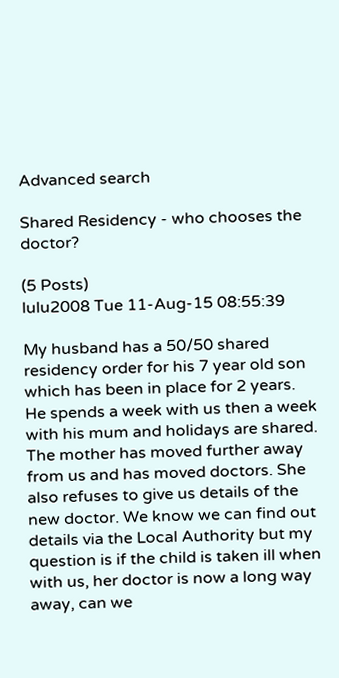Advanced search

Shared Residency - who chooses the doctor?

(5 Posts)
lulu2008 Tue 11-Aug-15 08:55:39

My husband has a 50/50 shared residency order for his 7 year old son which has been in place for 2 years. He spends a week with us then a week with his mum and holidays are shared. The mother has moved further away from us and has moved doctors. She also refuses to give us details of the new doctor. We know we can find out details via the Local Authority but my question is if the child is taken ill when with us, her doctor is now a long way away, can we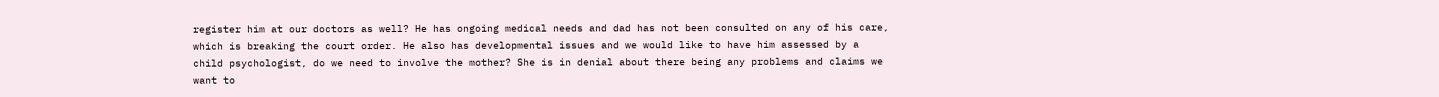register him at our doctors as well? He has ongoing medical needs and dad has not been consulted on any of his care, which is breaking the court order. He also has developmental issues and we would like to have him assessed by a child psychologist, do we need to involve the mother? She is in denial about there being any problems and claims we want to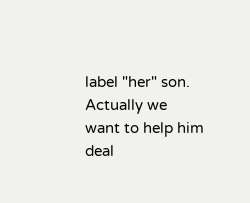label "her" son. Actually we want to help him deal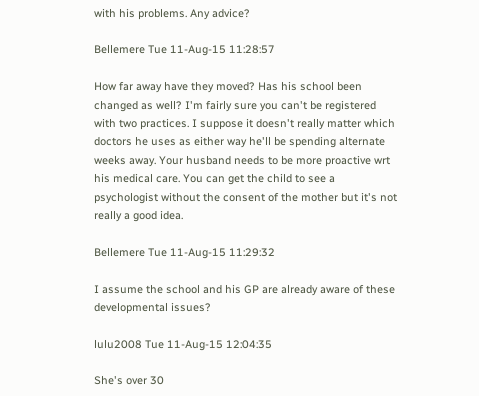with his problems. Any advice?

Bellemere Tue 11-Aug-15 11:28:57

How far away have they moved? Has his school been changed as well? I'm fairly sure you can't be registered with two practices. I suppose it doesn't really matter which doctors he uses as either way he'll be spending alternate weeks away. Your husband needs to be more proactive wrt his medical care. You can get the child to see a psychologist without the consent of the mother but it's not really a good idea.

Bellemere Tue 11-Aug-15 11:29:32

I assume the school and his GP are already aware of these developmental issues?

lulu2008 Tue 11-Aug-15 12:04:35

She's over 30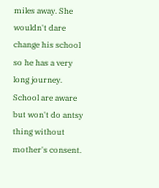miles away. She wouldn't dare change his school so he has a very long journey. School are aware but won't do antsy thing without mother's consent.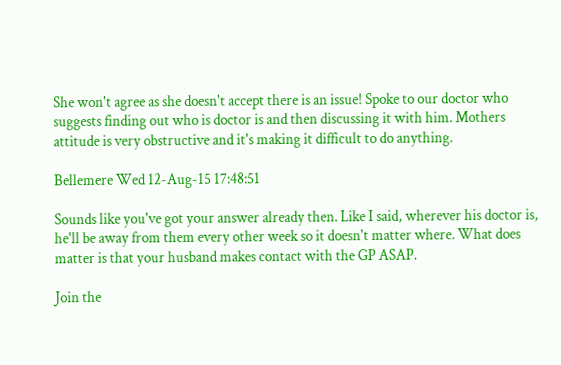She won't agree as she doesn't accept there is an issue! Spoke to our doctor who suggests finding out who is doctor is and then discussing it with him. Mothers attitude is very obstructive and it's making it difficult to do anything.

Bellemere Wed 12-Aug-15 17:48:51

Sounds like you've got your answer already then. Like I said, wherever his doctor is, he'll be away from them every other week so it doesn't matter where. What does matter is that your husband makes contact with the GP ASAP.

Join the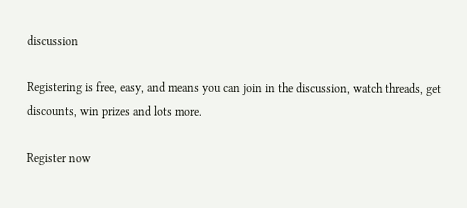discussion

Registering is free, easy, and means you can join in the discussion, watch threads, get discounts, win prizes and lots more.

Register now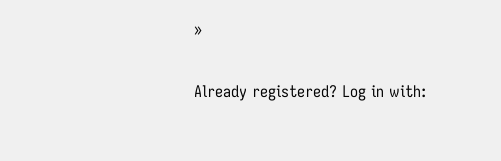»

Already registered? Log in with: